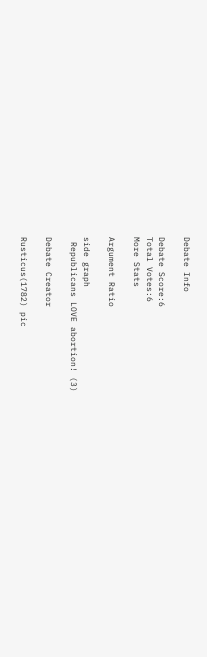Debate Info

Debate Score:6
Total Votes:6
More Stats

Argument Ratio

side graph
 Republicans LOVE abortion! (3)

Debate Creator

Rusticus(1782) pic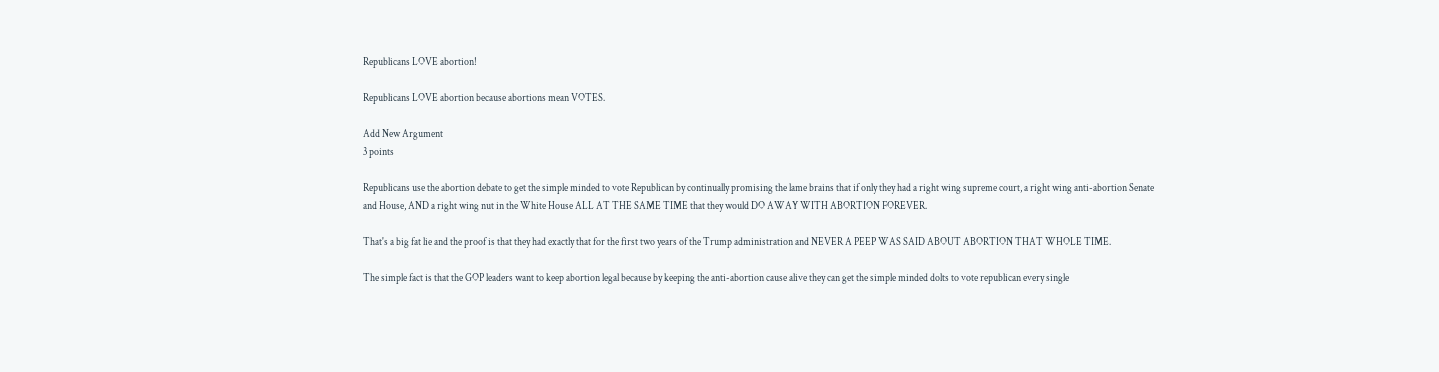Republicans LOVE abortion!

Republicans LOVE abortion because abortions mean VOTES.

Add New Argument
3 points

Republicans use the abortion debate to get the simple minded to vote Republican by continually promising the lame brains that if only they had a right wing supreme court, a right wing anti-abortion Senate and House, AND a right wing nut in the White House ALL AT THE SAME TIME that they would DO AWAY WITH ABORTION FOREVER.

That's a big fat lie and the proof is that they had exactly that for the first two years of the Trump administration and NEVER A PEEP WAS SAID ABOUT ABORTION THAT WHOLE TIME.

The simple fact is that the GOP leaders want to keep abortion legal because by keeping the anti-abortion cause alive they can get the simple minded dolts to vote republican every single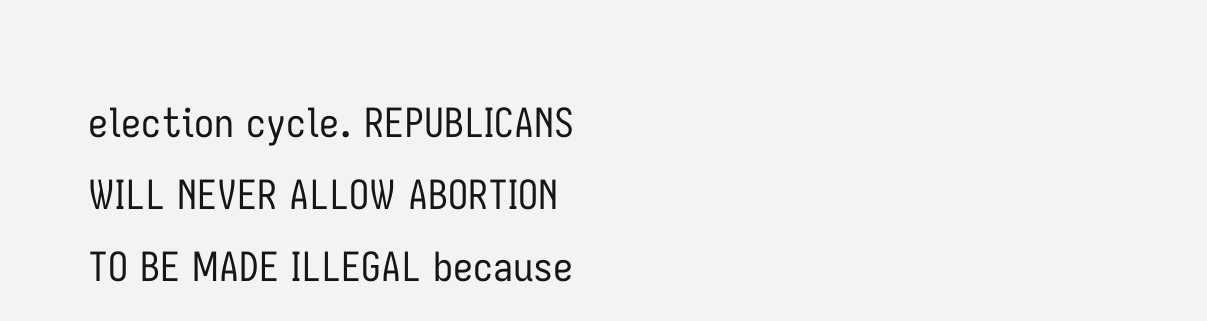election cycle. REPUBLICANS WILL NEVER ALLOW ABORTION TO BE MADE ILLEGAL because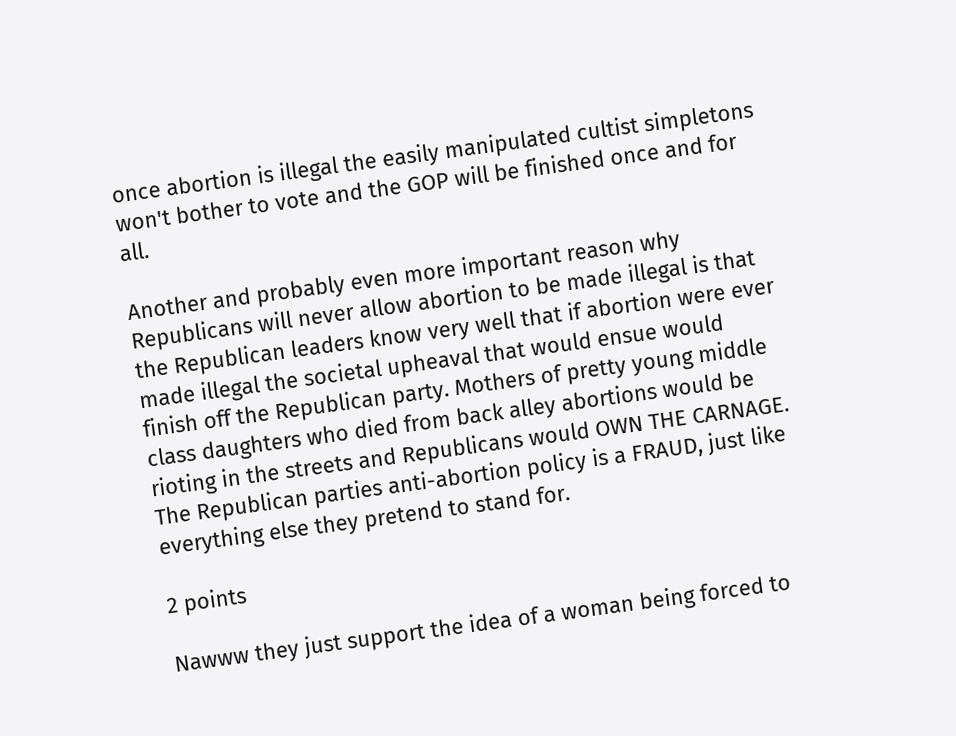once abortion is illegal the easily manipulated cultist simpletons won't bother to vote and the GOP will be finished once and for all.

Another and probably even more important reason why Republicans will never allow abortion to be made illegal is that the Republican leaders know very well that if abortion were ever made illegal the societal upheaval that would ensue would finish off the Republican party. Mothers of pretty young middle class daughters who died from back alley abortions would be rioting in the streets and Republicans would OWN THE CARNAGE. The Republican parties anti-abortion policy is a FRAUD, just like everything else they pretend to stand for.

2 points

Nawww they just support the idea of a woman being forced to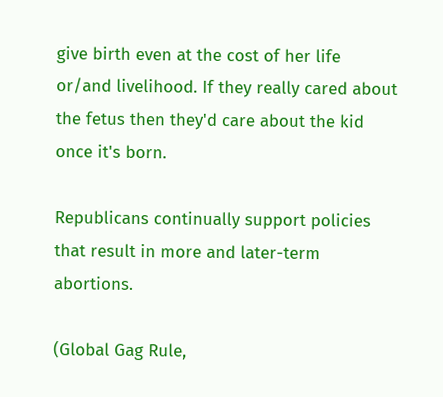give birth even at the cost of her life or/and livelihood. If they really cared about the fetus then they'd care about the kid once it's born.

Republicans continually support policies that result in more and later-term abortions.

(Global Gag Rule,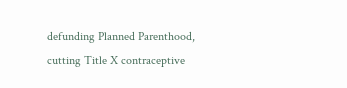defunding Planned Parenthood, cutting Title X contraceptive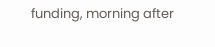funding, morning after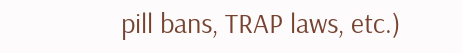pill bans, TRAP laws, etc.)